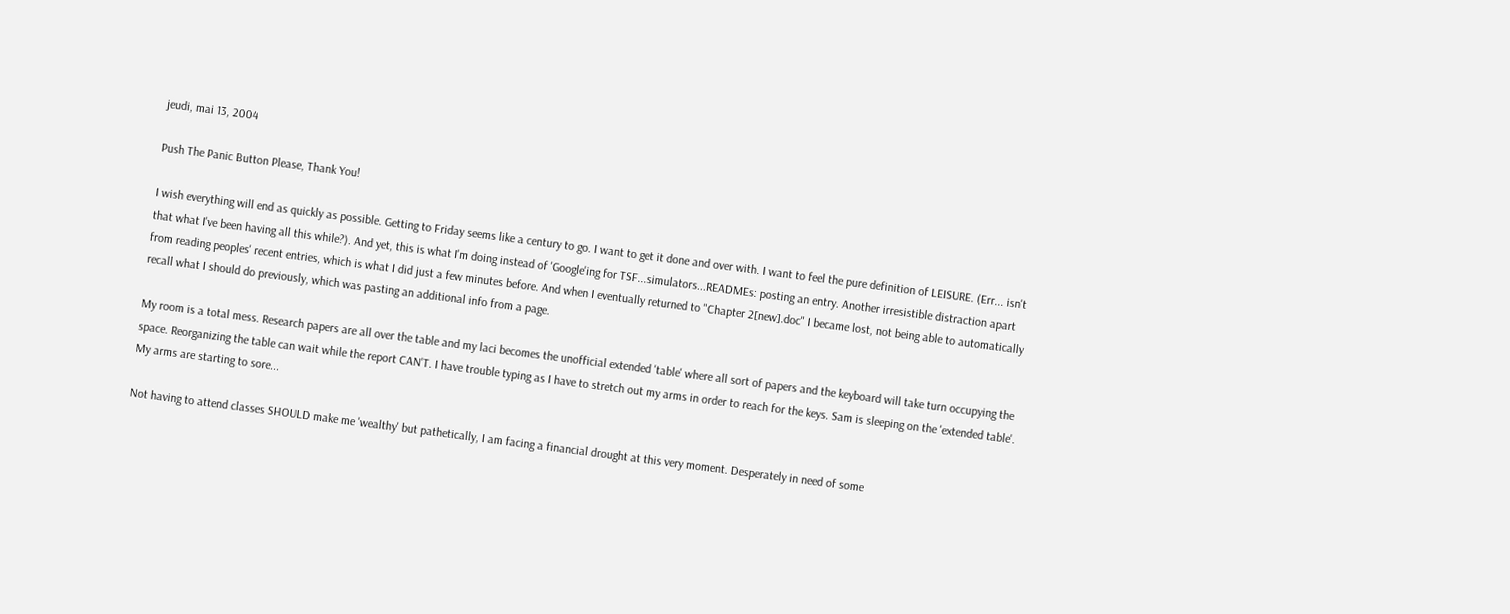jeudi, mai 13, 2004

Push The Panic Button Please, Thank You!

I wish everything will end as quickly as possible. Getting to Friday seems like a century to go. I want to get it done and over with. I want to feel the pure definition of LEISURE. (Err... isn't that what I've been having all this while?). And yet, this is what I'm doing instead of 'Google'ing for TSF...simulators...READMEs: posting an entry. Another irresistible distraction apart from reading peoples' recent entries, which is what I did just a few minutes before. And when I eventually returned to "Chapter 2[new].doc" I became lost, not being able to automatically recall what I should do previously, which was pasting an additional info from a page.

My room is a total mess. Research papers are all over the table and my laci becomes the unofficial extended 'table' where all sort of papers and the keyboard will take turn occupying the space. Reorganizing the table can wait while the report CAN'T. I have trouble typing as I have to stretch out my arms in order to reach for the keys. Sam is sleeping on the 'extended table'. My arms are starting to sore...

Not having to attend classes SHOULD make me 'wealthy' but pathetically, I am facing a financial drought at this very moment. Desperately in need of some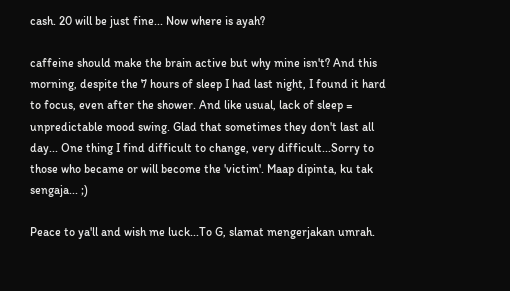cash. 20 will be just fine... Now where is ayah?

caffeine should make the brain active but why mine isn't? And this morning, despite the 7 hours of sleep I had last night, I found it hard to focus, even after the shower. And like usual, lack of sleep = unpredictable mood swing. Glad that sometimes they don't last all day... One thing I find difficult to change, very difficult...Sorry to those who became or will become the 'victim'. Maap dipinta, ku tak sengaja... ;)

Peace to ya'll and wish me luck...To G, slamat mengerjakan umrah.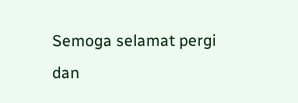Semoga selamat pergi dan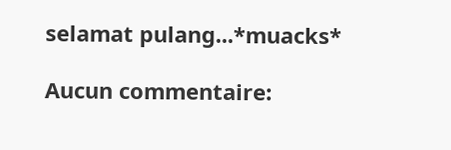selamat pulang...*muacks*

Aucun commentaire: